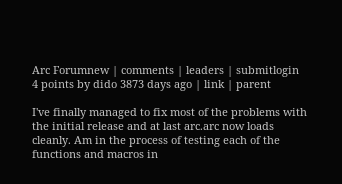Arc Forumnew | comments | leaders | submitlogin
4 points by dido 3873 days ago | link | parent

I've finally managed to fix most of the problems with the initial release and at last arc.arc now loads cleanly. Am in the process of testing each of the functions and macros in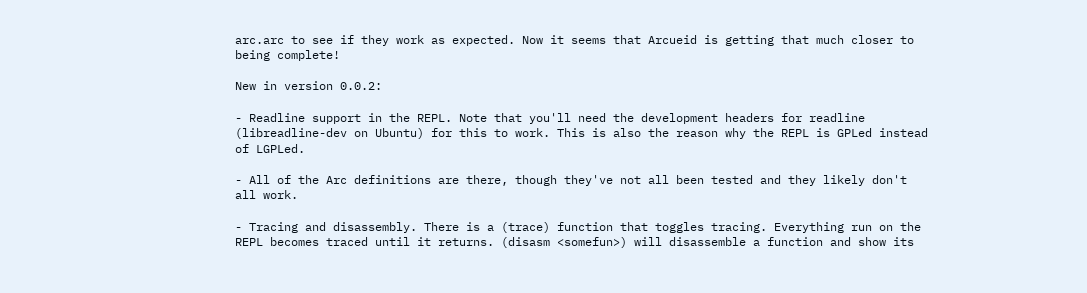arc.arc to see if they work as expected. Now it seems that Arcueid is getting that much closer to being complete!

New in version 0.0.2:

- Readline support in the REPL. Note that you'll need the development headers for readline (libreadline-dev on Ubuntu) for this to work. This is also the reason why the REPL is GPLed instead of LGPLed.

- All of the Arc definitions are there, though they've not all been tested and they likely don't all work.

- Tracing and disassembly. There is a (trace) function that toggles tracing. Everything run on the REPL becomes traced until it returns. (disasm <somefun>) will disassemble a function and show its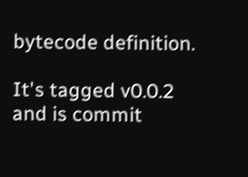bytecode definition.

It's tagged v0.0.2 and is commit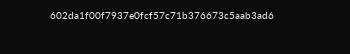602da1f00f7937e0fcf57c71b376673c5aab3ad6